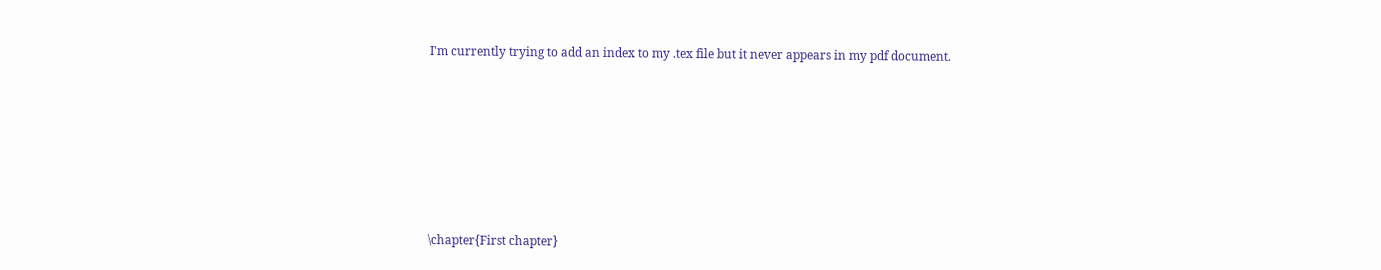I'm currently trying to add an index to my .tex file but it never appears in my pdf document.








\chapter{First chapter}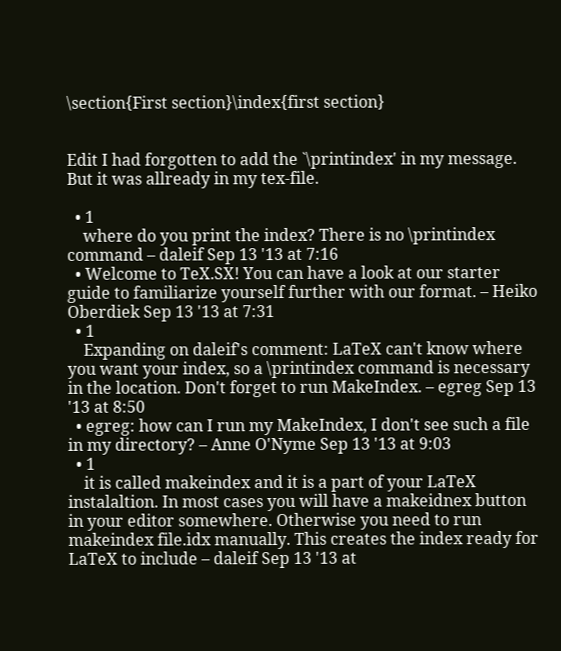\section{First section}\index{first section}


Edit I had forgotten to add the `\printindex' in my message. But it was allready in my tex-file.

  • 1
    where do you print the index? There is no \printindex command – daleif Sep 13 '13 at 7:16
  • Welcome to TeX.SX! You can have a look at our starter guide to familiarize yourself further with our format. – Heiko Oberdiek Sep 13 '13 at 7:31
  • 1
    Expanding on daleif's comment: LaTeX can't know where you want your index, so a \printindex command is necessary in the location. Don't forget to run MakeIndex. – egreg Sep 13 '13 at 8:50
  • egreg: how can I run my MakeIndex, I don't see such a file in my directory? – Anne O'Nyme Sep 13 '13 at 9:03
  • 1
    it is called makeindex and it is a part of your LaTeX instalaltion. In most cases you will have a makeidnex button in your editor somewhere. Otherwise you need to run makeindex file.idx manually. This creates the index ready for LaTeX to include – daleif Sep 13 '13 at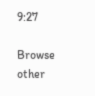9:27

Browse other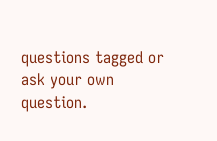questions tagged or ask your own question.